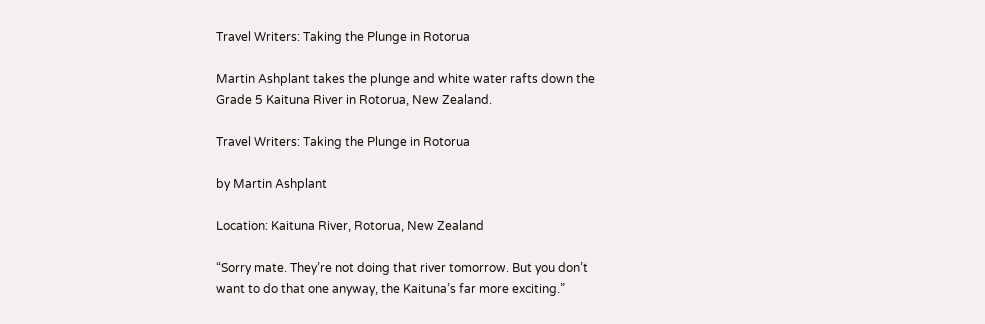Travel Writers: Taking the Plunge in Rotorua

Martin Ashplant takes the plunge and white water rafts down the Grade 5 Kaituna River in Rotorua, New Zealand.

Travel Writers: Taking the Plunge in Rotorua

by Martin Ashplant

Location: Kaituna River, Rotorua, New Zealand

“Sorry mate. They’re not doing that river tomorrow. But you don’t want to do that one anyway, the Kaituna’s far more exciting.”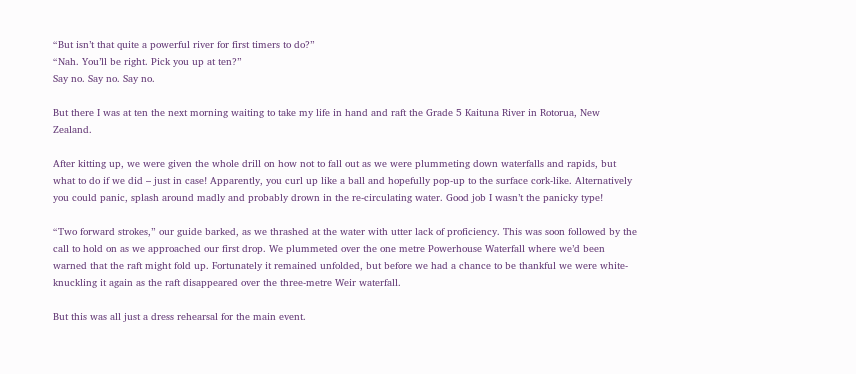“But isn’t that quite a powerful river for first timers to do?”
“Nah. You’ll be right. Pick you up at ten?”
Say no. Say no. Say no.

But there I was at ten the next morning waiting to take my life in hand and raft the Grade 5 Kaituna River in Rotorua, New Zealand.

After kitting up, we were given the whole drill on how not to fall out as we were plummeting down waterfalls and rapids, but what to do if we did – just in case! Apparently, you curl up like a ball and hopefully pop-up to the surface cork-like. Alternatively you could panic, splash around madly and probably drown in the re-circulating water. Good job I wasn’t the panicky type!

“Two forward strokes,” our guide barked, as we thrashed at the water with utter lack of proficiency. This was soon followed by the call to hold on as we approached our first drop. We plummeted over the one metre Powerhouse Waterfall where we’d been warned that the raft might fold up. Fortunately it remained unfolded, but before we had a chance to be thankful we were white-knuckling it again as the raft disappeared over the three-metre Weir waterfall.

But this was all just a dress rehearsal for the main event.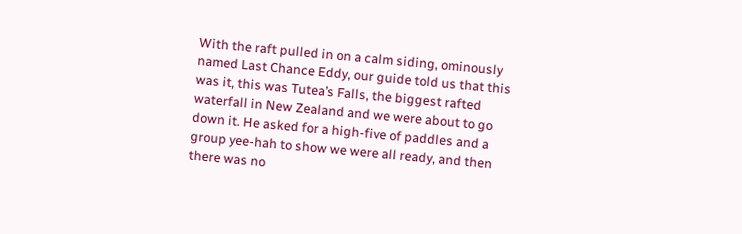With the raft pulled in on a calm siding, ominously named Last Chance Eddy, our guide told us that this was it, this was Tutea’s Falls, the biggest rafted waterfall in New Zealand and we were about to go down it. He asked for a high-five of paddles and a group yee-hah to show we were all ready, and then there was no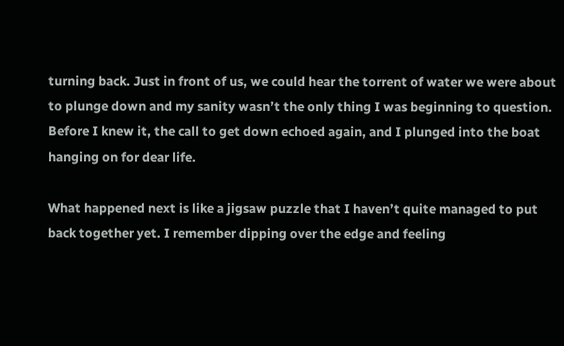turning back. Just in front of us, we could hear the torrent of water we were about to plunge down and my sanity wasn’t the only thing I was beginning to question. Before I knew it, the call to get down echoed again, and I plunged into the boat hanging on for dear life.

What happened next is like a jigsaw puzzle that I haven’t quite managed to put back together yet. I remember dipping over the edge and feeling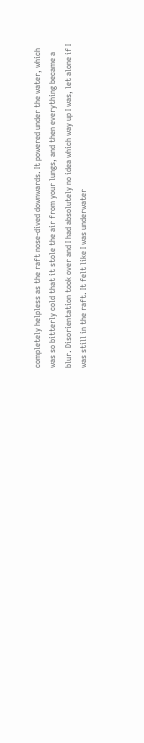completely helpless as the raft nose-dived downwards. It powered under the water, which was so bitterly cold that it stole the air from your lungs, and then everything became a blur. Disorientation took over and I had absolutely no idea which way up I was, let alone if I was still in the raft. It felt like I was underwater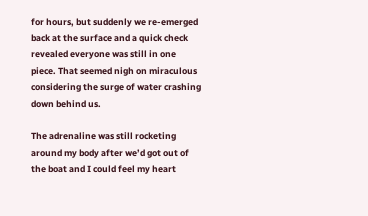for hours, but suddenly we re-emerged back at the surface and a quick check revealed everyone was still in one piece. That seemed nigh on miraculous considering the surge of water crashing down behind us.

The adrenaline was still rocketing around my body after we’d got out of the boat and I could feel my heart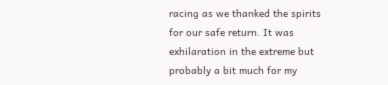racing as we thanked the spirits for our safe return. It was exhilaration in the extreme but probably a bit much for my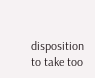disposition to take too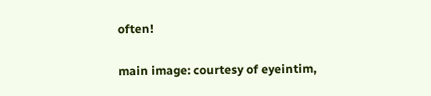often!

main image: courtesy of eyeintim,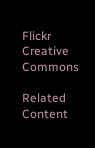Flickr Creative Commons

Related Content